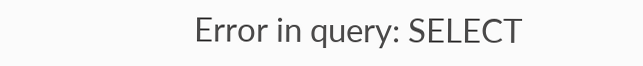Error in query: SELECT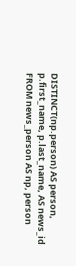DISTINCT(np.person) AS person, p.first_name, p.last_name, AS news_id FROM news_person AS np, person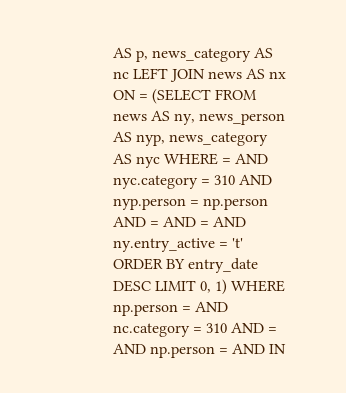AS p, news_category AS nc LEFT JOIN news AS nx ON = (SELECT FROM news AS ny, news_person AS nyp, news_category AS nyc WHERE = AND nyc.category = 310 AND nyp.person = np.person AND = AND = AND ny.entry_active = 't' ORDER BY entry_date DESC LIMIT 0, 1) WHERE np.person = AND nc.category = 310 AND = AND np.person = AND IN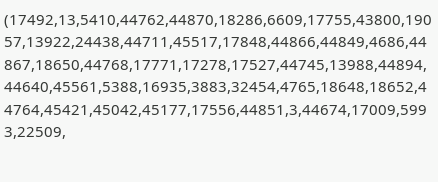(17492,13,5410,44762,44870,18286,6609,17755,43800,19057,13922,24438,44711,45517,17848,44866,44849,4686,44867,18650,44768,17771,17278,17527,44745,13988,44894,44640,45561,5388,16935,3883,32454,4765,18648,18652,44764,45421,45042,45177,17556,44851,3,44674,17009,5993,22509,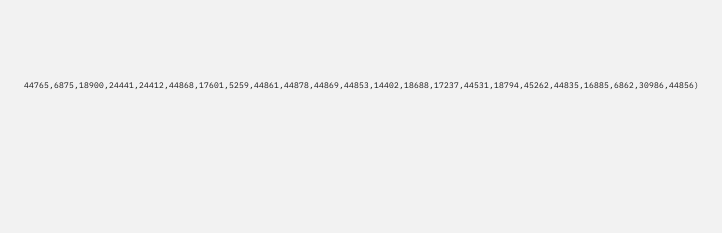44765,6875,18900,24441,24412,44868,17601,5259,44861,44878,44869,44853,14402,18688,17237,44531,18794,45262,44835,16885,6862,30986,44856)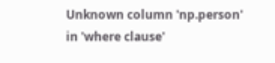Unknown column 'np.person' in 'where clause'